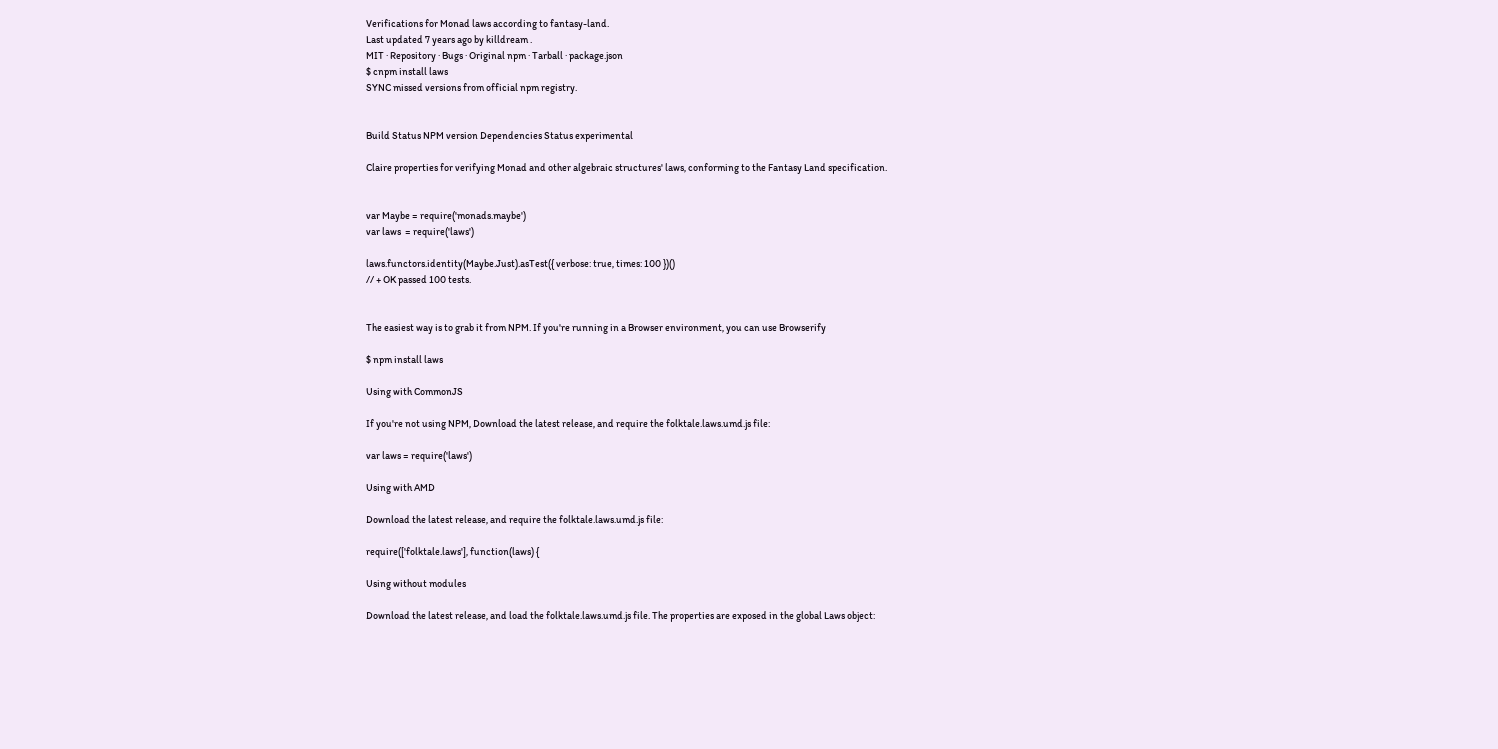Verifications for Monad laws according to fantasy-land.
Last updated 7 years ago by killdream .
MIT · Repository · Bugs · Original npm · Tarball · package.json
$ cnpm install laws
SYNC missed versions from official npm registry.


Build Status NPM version Dependencies Status experimental

Claire properties for verifying Monad and other algebraic structures' laws, conforming to the Fantasy Land specification.


var Maybe = require('monads.maybe')
var laws  = require('laws')

laws.functors.identity(Maybe.Just).asTest({ verbose: true, times: 100 })()
// + OK passed 100 tests.


The easiest way is to grab it from NPM. If you're running in a Browser environment, you can use Browserify

$ npm install laws

Using with CommonJS

If you're not using NPM, Download the latest release, and require the folktale.laws.umd.js file:

var laws = require('laws')

Using with AMD

Download the latest release, and require the folktale.laws.umd.js file:

require(['folktale.laws'], function(laws) {

Using without modules

Download the latest release, and load the folktale.laws.umd.js file. The properties are exposed in the global Laws object: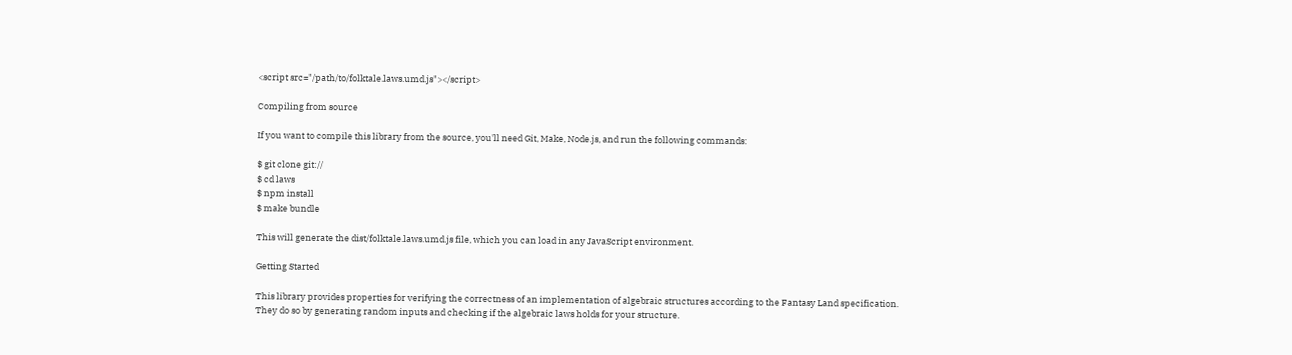<script src="/path/to/folktale.laws.umd.js"></script>

Compiling from source

If you want to compile this library from the source, you'll need Git, Make, Node.js, and run the following commands:

$ git clone git://
$ cd laws
$ npm install
$ make bundle

This will generate the dist/folktale.laws.umd.js file, which you can load in any JavaScript environment.

Getting Started

This library provides properties for verifying the correctness of an implementation of algebraic structures according to the Fantasy Land specification. They do so by generating random inputs and checking if the algebraic laws holds for your structure.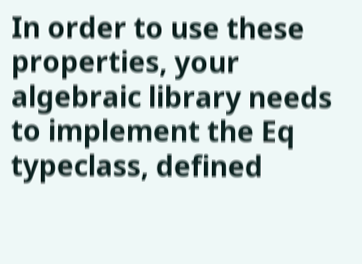In order to use these properties, your algebraic library needs to implement the Eq typeclass, defined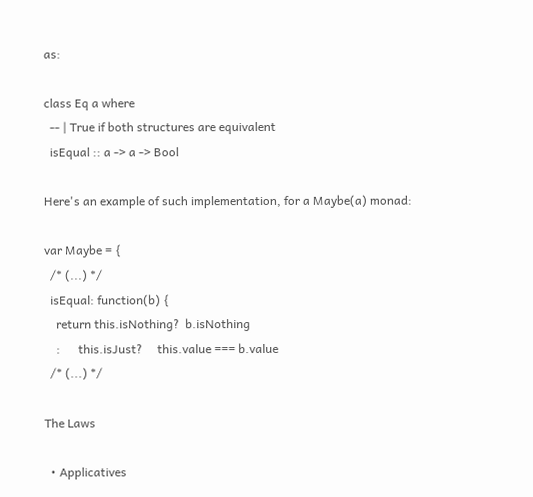as:

class Eq a where
  -- | True if both structures are equivalent
  isEqual :: a -> a -> Bool

Here's an example of such implementation, for a Maybe(a) monad:

var Maybe = {
  /* (...) */
  isEqual: function(b) {
    return this.isNothing?  b.isNothing
    :      this.isJust?     this.value === b.value
  /* (...) */

The Laws

  • Applicatives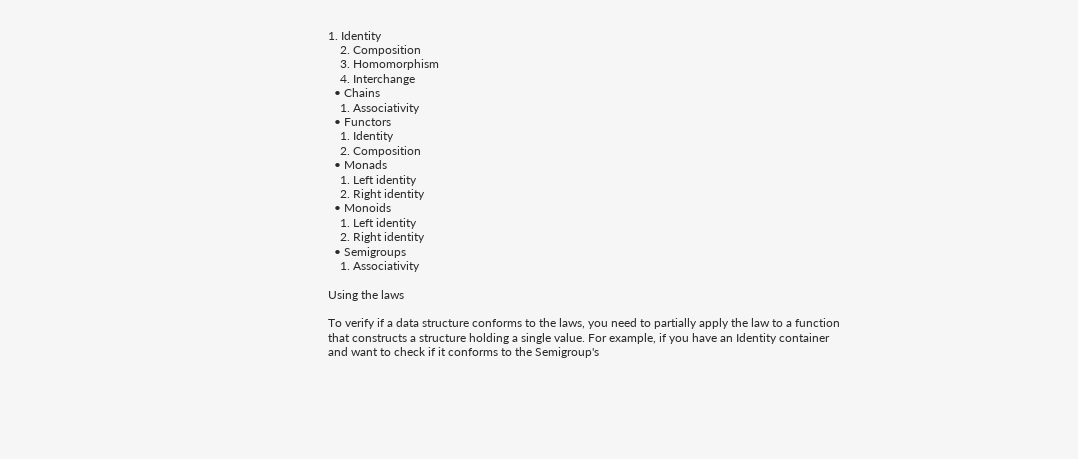1. Identity
    2. Composition
    3. Homomorphism
    4. Interchange
  • Chains
    1. Associativity
  • Functors
    1. Identity
    2. Composition
  • Monads
    1. Left identity
    2. Right identity
  • Monoids
    1. Left identity
    2. Right identity
  • Semigroups
    1. Associativity

Using the laws

To verify if a data structure conforms to the laws, you need to partially apply the law to a function that constructs a structure holding a single value. For example, if you have an Identity container and want to check if it conforms to the Semigroup's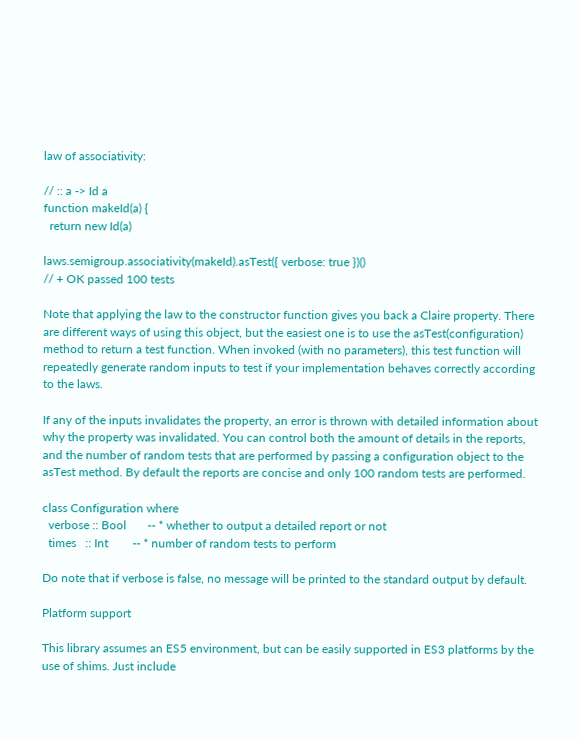law of associativity:

// :: a -> Id a
function makeId(a) {
  return new Id(a)

laws.semigroup.associativity(makeId).asTest({ verbose: true })()
// + OK passed 100 tests

Note that applying the law to the constructor function gives you back a Claire property. There are different ways of using this object, but the easiest one is to use the asTest(configuration) method to return a test function. When invoked (with no parameters), this test function will repeatedly generate random inputs to test if your implementation behaves correctly according to the laws.

If any of the inputs invalidates the property, an error is thrown with detailed information about why the property was invalidated. You can control both the amount of details in the reports, and the number of random tests that are performed by passing a configuration object to the asTest method. By default the reports are concise and only 100 random tests are performed.

class Configuration where
  verbose :: Bool       -- * whether to output a detailed report or not
  times   :: Int        -- * number of random tests to perform

Do note that if verbose is false, no message will be printed to the standard output by default.

Platform support

This library assumes an ES5 environment, but can be easily supported in ES3 platforms by the use of shims. Just include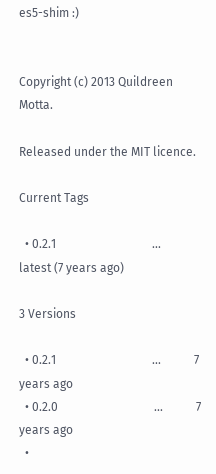es5-shim :)


Copyright (c) 2013 Quildreen Motta.

Released under the MIT licence.

Current Tags

  • 0.2.1                                ...           latest (7 years ago)

3 Versions

  • 0.2.1                                ...           7 years ago
  • 0.2.0                                ...           7 years ago
  •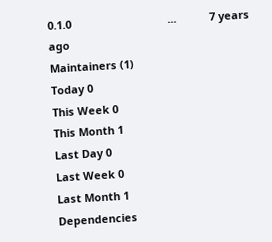0.1.0                                ...           7 years ago
Maintainers (1)
Today 0
This Week 0
This Month 1
Last Day 0
Last Week 0
Last Month 1
Dependencies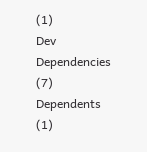(1)
Dev Dependencies (7)
Dependents (1)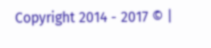Copyright 2014 - 2017 © |